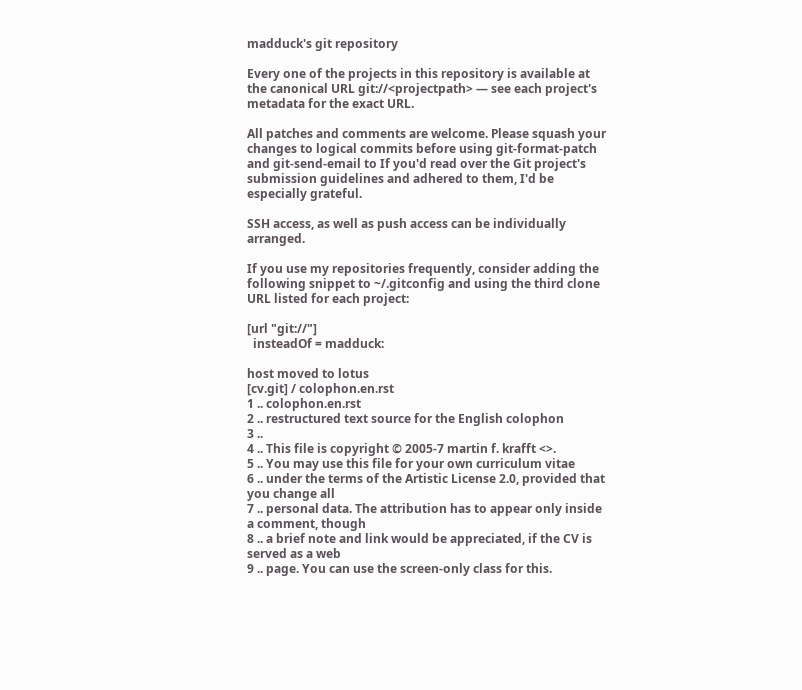madduck's git repository

Every one of the projects in this repository is available at the canonical URL git://<projectpath> — see each project's metadata for the exact URL.

All patches and comments are welcome. Please squash your changes to logical commits before using git-format-patch and git-send-email to If you'd read over the Git project's submission guidelines and adhered to them, I'd be especially grateful.

SSH access, as well as push access can be individually arranged.

If you use my repositories frequently, consider adding the following snippet to ~/.gitconfig and using the third clone URL listed for each project:

[url "git://"]
  insteadOf = madduck:

host moved to lotus
[cv.git] / colophon.en.rst
1 .. colophon.en.rst
2 .. restructured text source for the English colophon
3 ..
4 .. This file is copyright © 2005-7 martin f. krafft <>.
5 .. You may use this file for your own curriculum vitae
6 .. under the terms of the Artistic License 2.0, provided that you change all
7 .. personal data. The attribution has to appear only inside a comment, though
8 .. a brief note and link would be appreciated, if the CV is served as a web
9 .. page. You can use the screen-only class for this.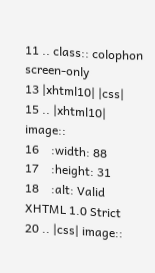11 .. class:: colophon screen-only
13 |xhtml10| |css|
15 .. |xhtml10| image::
16    :width: 88
17    :height: 31
18    :alt: Valid XHTML 1.0 Strict
20 .. |css| image::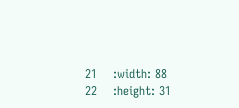21    :width: 88
22    :height: 31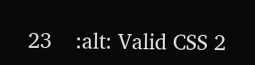23    :alt: Valid CSS 2